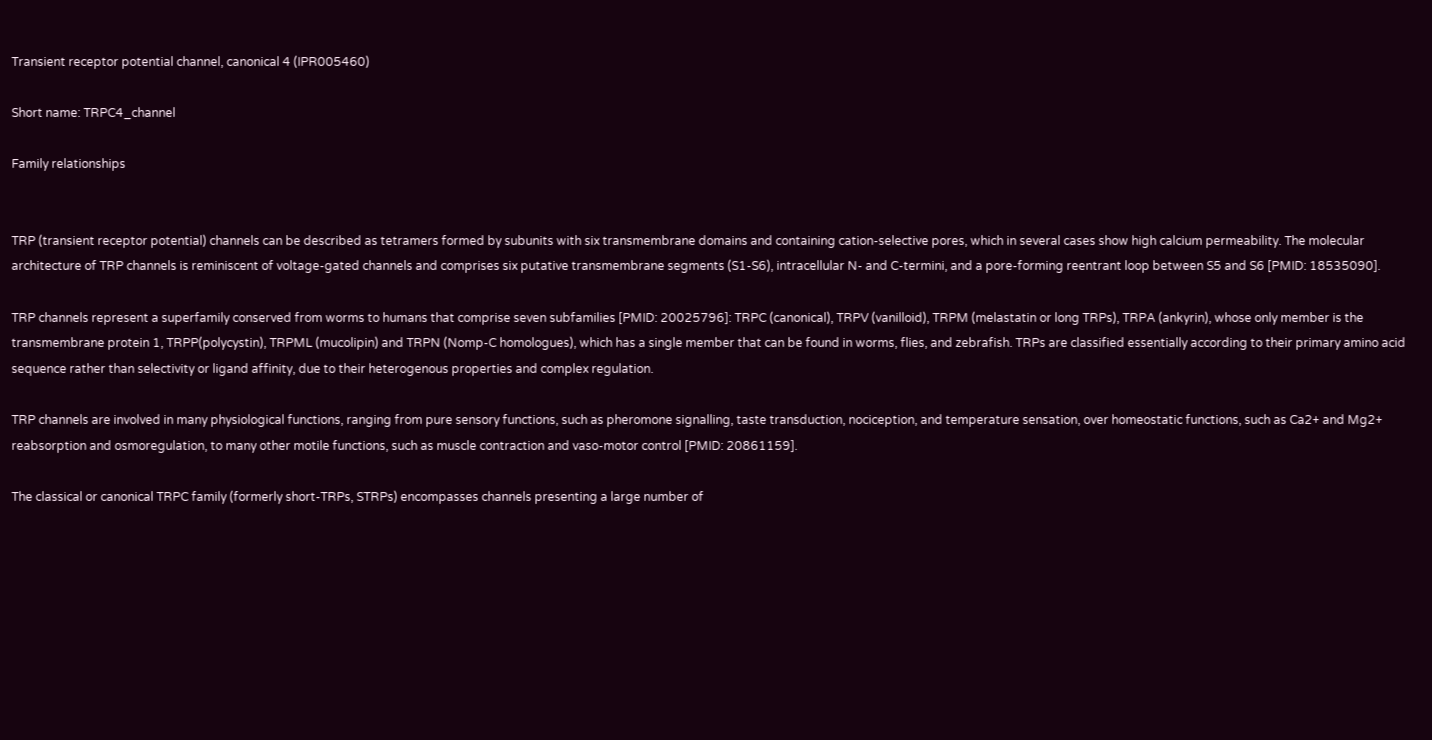Transient receptor potential channel, canonical 4 (IPR005460)

Short name: TRPC4_channel

Family relationships


TRP (transient receptor potential) channels can be described as tetramers formed by subunits with six transmembrane domains and containing cation-selective pores, which in several cases show high calcium permeability. The molecular architecture of TRP channels is reminiscent of voltage-gated channels and comprises six putative transmembrane segments (S1-S6), intracellular N- and C-termini, and a pore-forming reentrant loop between S5 and S6 [PMID: 18535090].

TRP channels represent a superfamily conserved from worms to humans that comprise seven subfamilies [PMID: 20025796]: TRPC (canonical), TRPV (vanilloid), TRPM (melastatin or long TRPs), TRPA (ankyrin), whose only member is the transmembrane protein 1, TRPP(polycystin), TRPML (mucolipin) and TRPN (Nomp-C homologues), which has a single member that can be found in worms, flies, and zebrafish. TRPs are classified essentially according to their primary amino acid sequence rather than selectivity or ligand affinity, due to their heterogenous properties and complex regulation.

TRP channels are involved in many physiological functions, ranging from pure sensory functions, such as pheromone signalling, taste transduction, nociception, and temperature sensation, over homeostatic functions, such as Ca2+ and Mg2+ reabsorption and osmoregulation, to many other motile functions, such as muscle contraction and vaso-motor control [PMID: 20861159].

The classical or canonical TRPC family (formerly short-TRPs, STRPs) encompasses channels presenting a large number of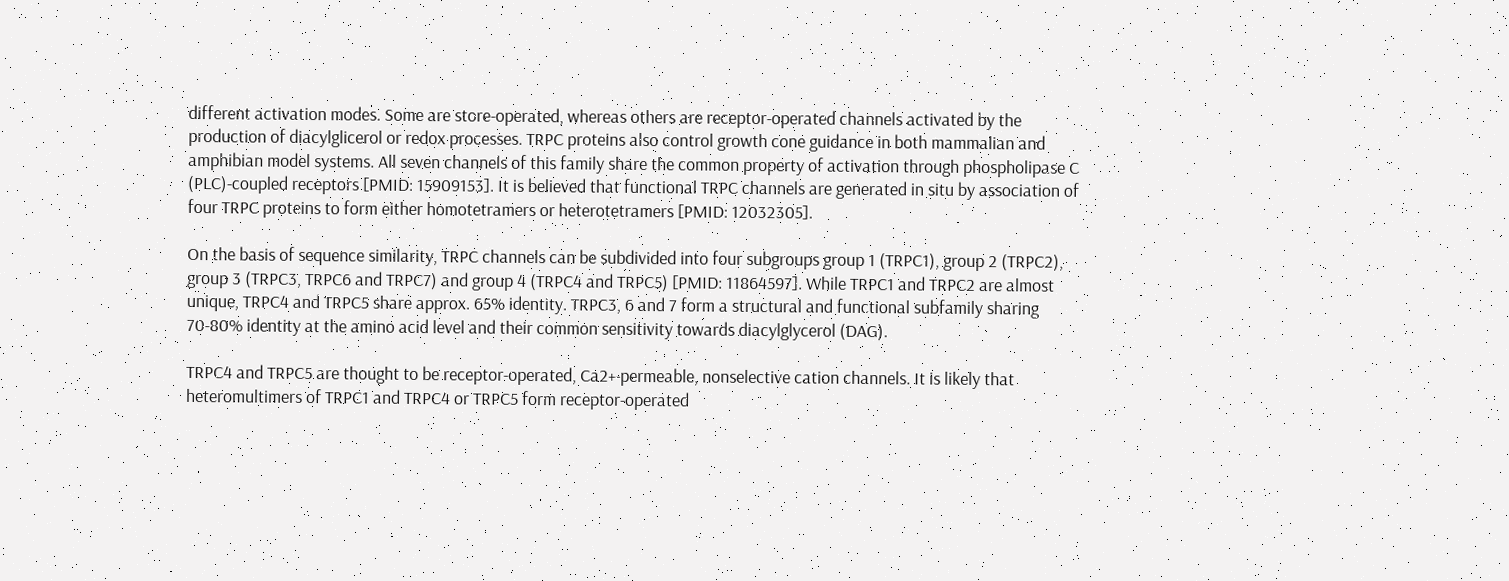different activation modes. Some are store-operated, whereas others are receptor-operated channels activated by the production of diacylglicerol or redox processes. TRPC proteins also control growth cone guidance in both mammalian and amphibian model systems. All seven channels of this family share the common property of activation through phospholipase C (PLC)-coupled receptors [PMID: 15909153]. It is believed that functional TRPC channels are generated in situ by association of four TRPC proteins to form either homotetramers or heterotetramers [PMID: 12032305].

On the basis of sequence similarity, TRPC channels can be subdivided into four subgroups group 1 (TRPC1), group 2 (TRPC2), group 3 (TRPC3, TRPC6 and TRPC7) and group 4 (TRPC4 and TRPC5) [PMID: 11864597]. While TRPC1 and TRPC2 are almost unique, TRPC4 and TRPC5 share approx. 65% identity. TRPC3, 6 and 7 form a structural and functional subfamily sharing 70-80% identity at the amino acid level and their common sensitivity towards diacylglycerol (DAG).

TRPC4 and TRPC5 are thought to be receptor-operated, Ca2+-permeable, nonselective cation channels. It is likely that heteromultimers of TRPC1 and TRPC4 or TRPC5 form receptor-operated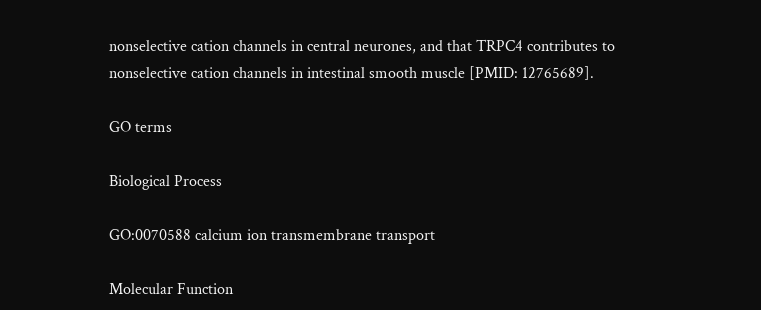nonselective cation channels in central neurones, and that TRPC4 contributes to nonselective cation channels in intestinal smooth muscle [PMID: 12765689].

GO terms

Biological Process

GO:0070588 calcium ion transmembrane transport

Molecular Function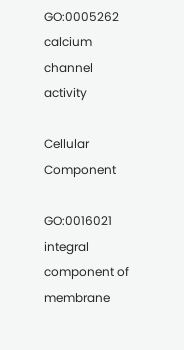GO:0005262 calcium channel activity

Cellular Component

GO:0016021 integral component of membrane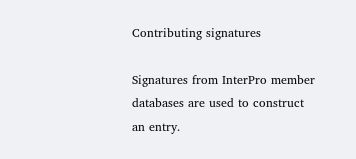Contributing signatures

Signatures from InterPro member databases are used to construct an entry.